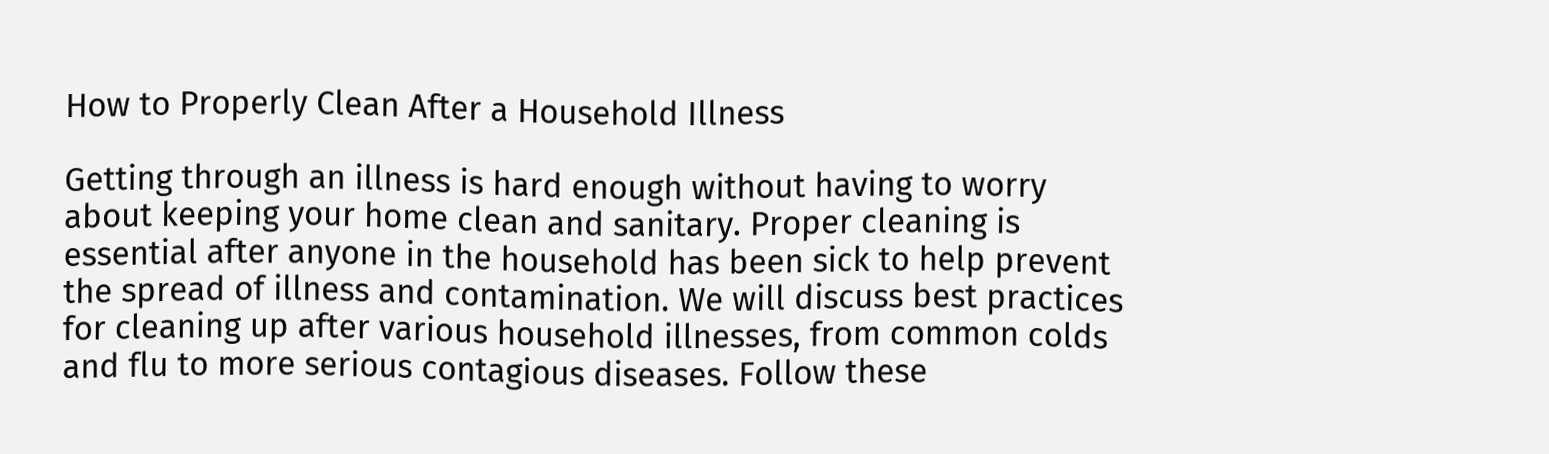How to Properly Clean After a Household Illness

Getting through an illness is hard enough without having to worry about keeping your home clean and sanitary. Proper cleaning is essential after anyone in the household has been sick to help prevent the spread of illness and contamination. We will discuss best practices for cleaning up after various household illnesses, from common colds and flu to more serious contagious diseases. Follow these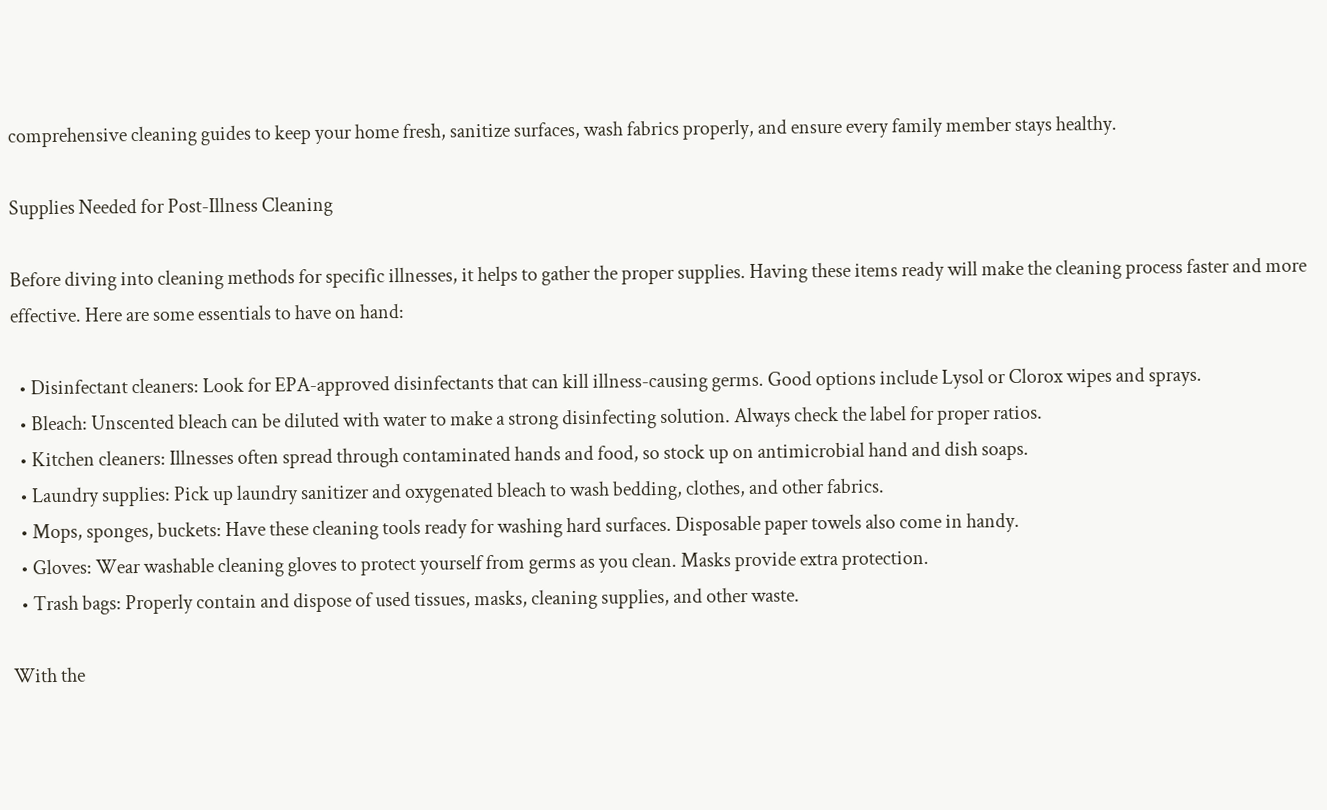comprehensive cleaning guides to keep your home fresh, sanitize surfaces, wash fabrics properly, and ensure every family member stays healthy.

Supplies Needed for Post-Illness Cleaning

Before diving into cleaning methods for specific illnesses, it helps to gather the proper supplies. Having these items ready will make the cleaning process faster and more effective. Here are some essentials to have on hand:

  • Disinfectant cleaners: Look for EPA-approved disinfectants that can kill illness-causing germs. Good options include Lysol or Clorox wipes and sprays.
  • Bleach: Unscented bleach can be diluted with water to make a strong disinfecting solution. Always check the label for proper ratios.
  • Kitchen cleaners: Illnesses often spread through contaminated hands and food, so stock up on antimicrobial hand and dish soaps.
  • Laundry supplies: Pick up laundry sanitizer and oxygenated bleach to wash bedding, clothes, and other fabrics.
  • Mops, sponges, buckets: Have these cleaning tools ready for washing hard surfaces. Disposable paper towels also come in handy.
  • Gloves: Wear washable cleaning gloves to protect yourself from germs as you clean. Masks provide extra protection.
  • Trash bags: Properly contain and dispose of used tissues, masks, cleaning supplies, and other waste.

With the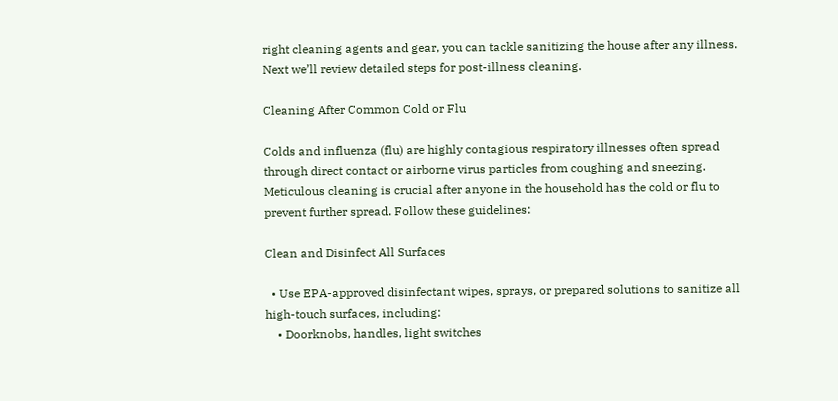right cleaning agents and gear, you can tackle sanitizing the house after any illness. Next we’ll review detailed steps for post-illness cleaning.

Cleaning After Common Cold or Flu

Colds and influenza (flu) are highly contagious respiratory illnesses often spread through direct contact or airborne virus particles from coughing and sneezing. Meticulous cleaning is crucial after anyone in the household has the cold or flu to prevent further spread. Follow these guidelines:

Clean and Disinfect All Surfaces

  • Use EPA-approved disinfectant wipes, sprays, or prepared solutions to sanitize all high-touch surfaces, including:
    • Doorknobs, handles, light switches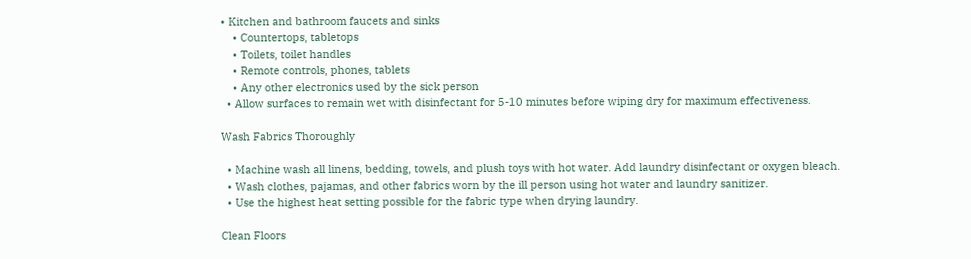• Kitchen and bathroom faucets and sinks
    • Countertops, tabletops
    • Toilets, toilet handles
    • Remote controls, phones, tablets
    • Any other electronics used by the sick person
  • Allow surfaces to remain wet with disinfectant for 5-10 minutes before wiping dry for maximum effectiveness.

Wash Fabrics Thoroughly

  • Machine wash all linens, bedding, towels, and plush toys with hot water. Add laundry disinfectant or oxygen bleach.
  • Wash clothes, pajamas, and other fabrics worn by the ill person using hot water and laundry sanitizer.
  • Use the highest heat setting possible for the fabric type when drying laundry.

Clean Floors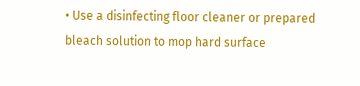• Use a disinfecting floor cleaner or prepared bleach solution to mop hard surface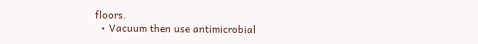floors.
  • Vacuum then use antimicrobial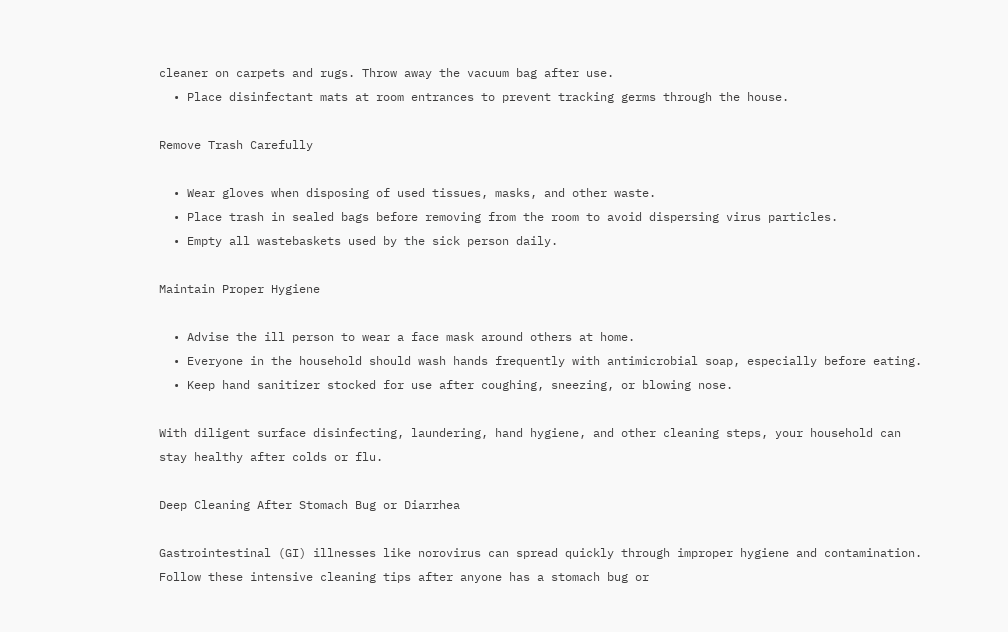cleaner on carpets and rugs. Throw away the vacuum bag after use.
  • Place disinfectant mats at room entrances to prevent tracking germs through the house.

Remove Trash Carefully

  • Wear gloves when disposing of used tissues, masks, and other waste.
  • Place trash in sealed bags before removing from the room to avoid dispersing virus particles.
  • Empty all wastebaskets used by the sick person daily.

Maintain Proper Hygiene

  • Advise the ill person to wear a face mask around others at home.
  • Everyone in the household should wash hands frequently with antimicrobial soap, especially before eating.
  • Keep hand sanitizer stocked for use after coughing, sneezing, or blowing nose.

With diligent surface disinfecting, laundering, hand hygiene, and other cleaning steps, your household can stay healthy after colds or flu.

Deep Cleaning After Stomach Bug or Diarrhea

Gastrointestinal (GI) illnesses like norovirus can spread quickly through improper hygiene and contamination. Follow these intensive cleaning tips after anyone has a stomach bug or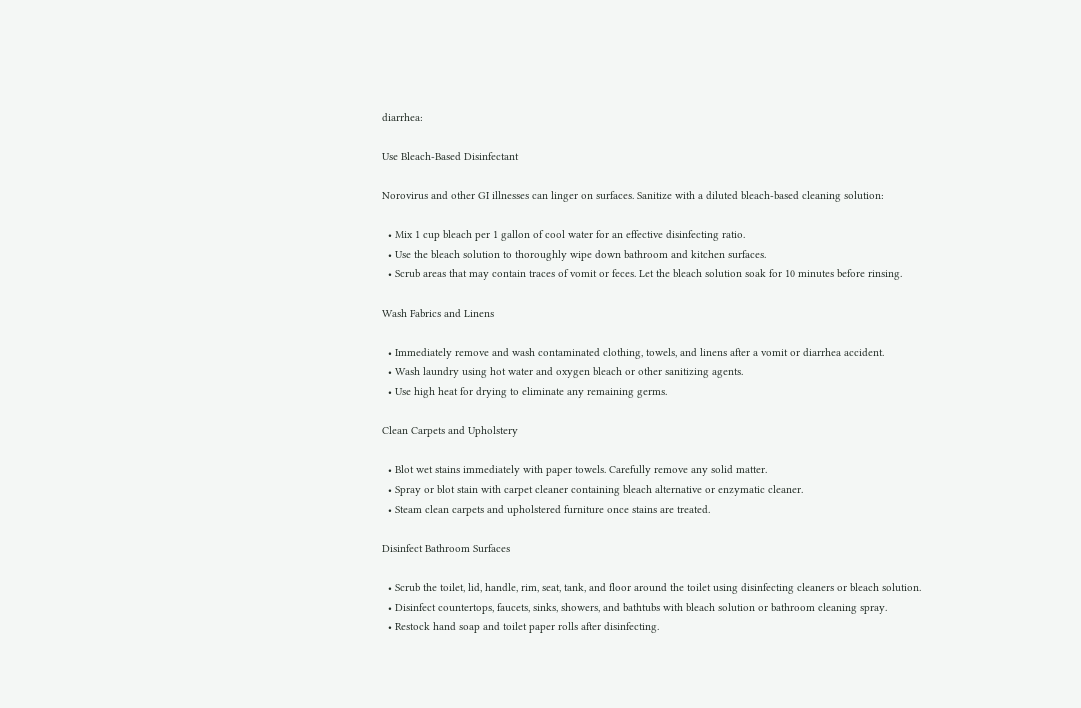diarrhea:

Use Bleach-Based Disinfectant

Norovirus and other GI illnesses can linger on surfaces. Sanitize with a diluted bleach-based cleaning solution:

  • Mix 1 cup bleach per 1 gallon of cool water for an effective disinfecting ratio.
  • Use the bleach solution to thoroughly wipe down bathroom and kitchen surfaces.
  • Scrub areas that may contain traces of vomit or feces. Let the bleach solution soak for 10 minutes before rinsing.

Wash Fabrics and Linens

  • Immediately remove and wash contaminated clothing, towels, and linens after a vomit or diarrhea accident.
  • Wash laundry using hot water and oxygen bleach or other sanitizing agents.
  • Use high heat for drying to eliminate any remaining germs.

Clean Carpets and Upholstery

  • Blot wet stains immediately with paper towels. Carefully remove any solid matter.
  • Spray or blot stain with carpet cleaner containing bleach alternative or enzymatic cleaner.
  • Steam clean carpets and upholstered furniture once stains are treated.

Disinfect Bathroom Surfaces

  • Scrub the toilet, lid, handle, rim, seat, tank, and floor around the toilet using disinfecting cleaners or bleach solution.
  • Disinfect countertops, faucets, sinks, showers, and bathtubs with bleach solution or bathroom cleaning spray.
  • Restock hand soap and toilet paper rolls after disinfecting.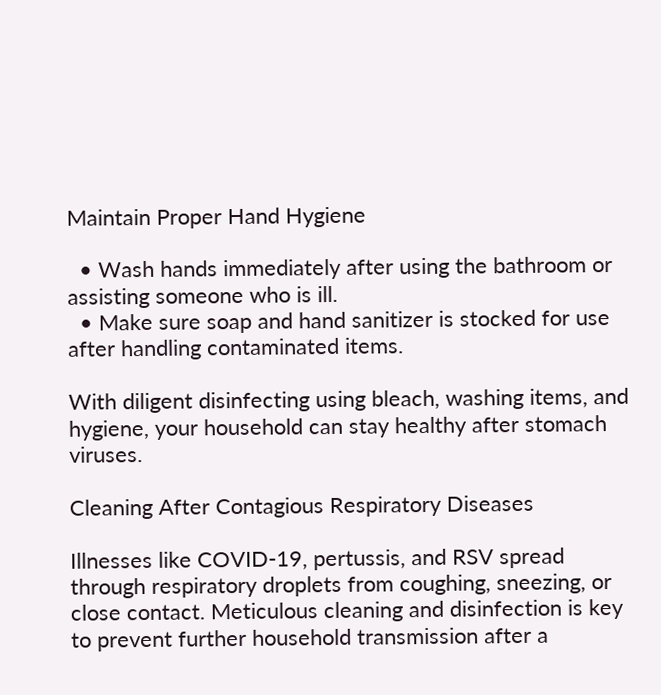Maintain Proper Hand Hygiene

  • Wash hands immediately after using the bathroom or assisting someone who is ill.
  • Make sure soap and hand sanitizer is stocked for use after handling contaminated items.

With diligent disinfecting using bleach, washing items, and hygiene, your household can stay healthy after stomach viruses.

Cleaning After Contagious Respiratory Diseases

Illnesses like COVID-19, pertussis, and RSV spread through respiratory droplets from coughing, sneezing, or close contact. Meticulous cleaning and disinfection is key to prevent further household transmission after a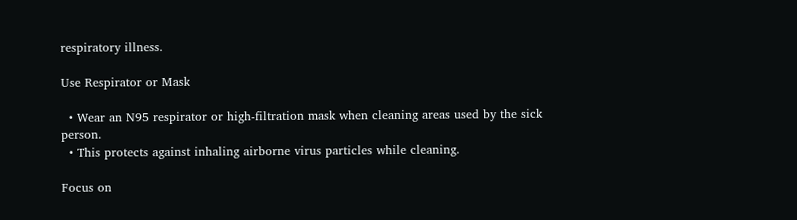respiratory illness.

Use Respirator or Mask

  • Wear an N95 respirator or high-filtration mask when cleaning areas used by the sick person.
  • This protects against inhaling airborne virus particles while cleaning.

Focus on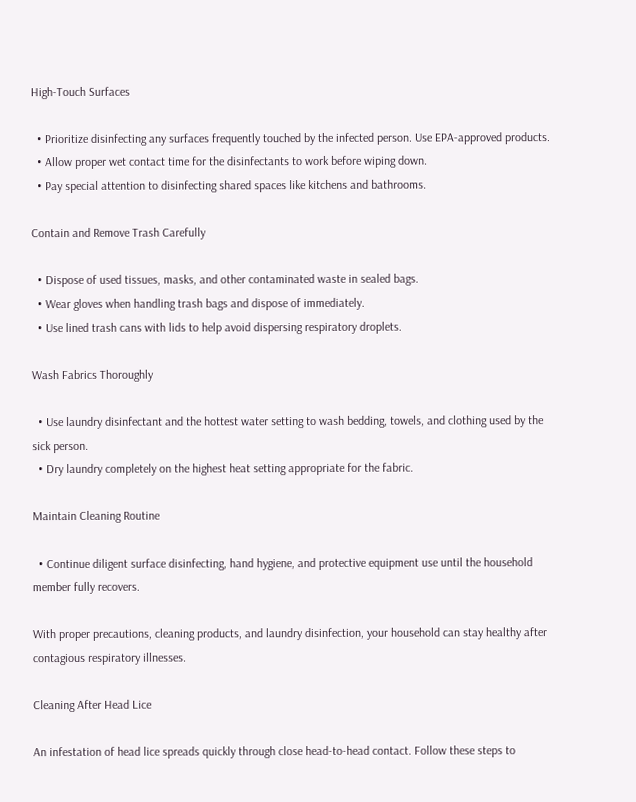High-Touch Surfaces

  • Prioritize disinfecting any surfaces frequently touched by the infected person. Use EPA-approved products.
  • Allow proper wet contact time for the disinfectants to work before wiping down.
  • Pay special attention to disinfecting shared spaces like kitchens and bathrooms.

Contain and Remove Trash Carefully

  • Dispose of used tissues, masks, and other contaminated waste in sealed bags.
  • Wear gloves when handling trash bags and dispose of immediately.
  • Use lined trash cans with lids to help avoid dispersing respiratory droplets.

Wash Fabrics Thoroughly

  • Use laundry disinfectant and the hottest water setting to wash bedding, towels, and clothing used by the sick person.
  • Dry laundry completely on the highest heat setting appropriate for the fabric.

Maintain Cleaning Routine

  • Continue diligent surface disinfecting, hand hygiene, and protective equipment use until the household member fully recovers.

With proper precautions, cleaning products, and laundry disinfection, your household can stay healthy after contagious respiratory illnesses.

Cleaning After Head Lice

An infestation of head lice spreads quickly through close head-to-head contact. Follow these steps to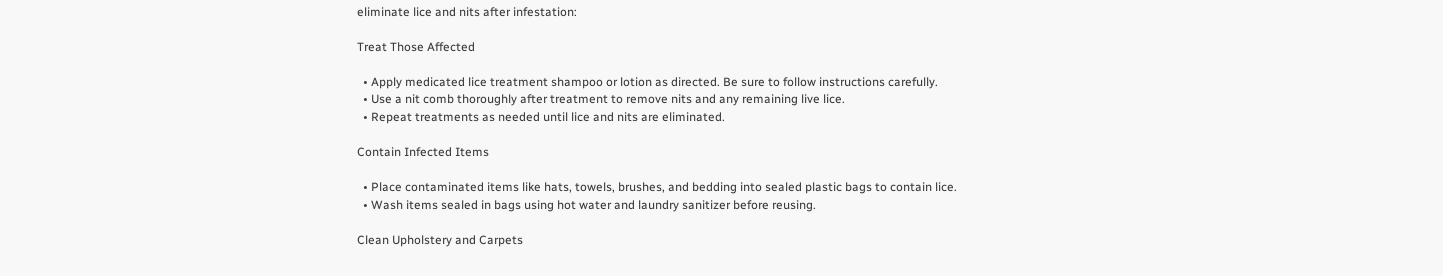eliminate lice and nits after infestation:

Treat Those Affected

  • Apply medicated lice treatment shampoo or lotion as directed. Be sure to follow instructions carefully.
  • Use a nit comb thoroughly after treatment to remove nits and any remaining live lice.
  • Repeat treatments as needed until lice and nits are eliminated.

Contain Infected Items

  • Place contaminated items like hats, towels, brushes, and bedding into sealed plastic bags to contain lice.
  • Wash items sealed in bags using hot water and laundry sanitizer before reusing.

Clean Upholstery and Carpets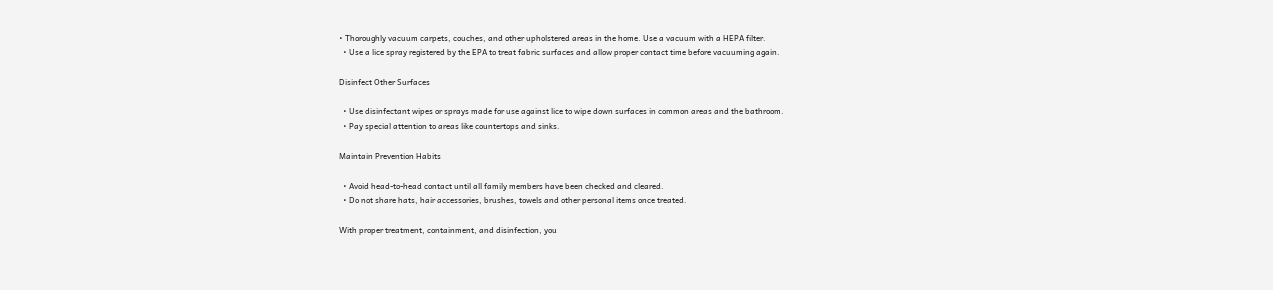• Thoroughly vacuum carpets, couches, and other upholstered areas in the home. Use a vacuum with a HEPA filter.
  • Use a lice spray registered by the EPA to treat fabric surfaces and allow proper contact time before vacuuming again.

Disinfect Other Surfaces

  • Use disinfectant wipes or sprays made for use against lice to wipe down surfaces in common areas and the bathroom.
  • Pay special attention to areas like countertops and sinks.

Maintain Prevention Habits

  • Avoid head-to-head contact until all family members have been checked and cleared.
  • Do not share hats, hair accessories, brushes, towels and other personal items once treated.

With proper treatment, containment, and disinfection, you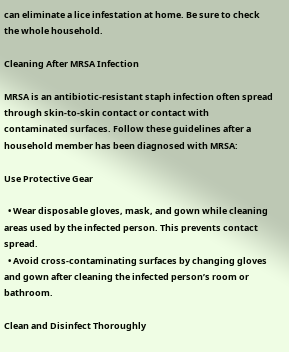can eliminate a lice infestation at home. Be sure to check the whole household.

Cleaning After MRSA Infection

MRSA is an antibiotic-resistant staph infection often spread through skin-to-skin contact or contact with contaminated surfaces. Follow these guidelines after a household member has been diagnosed with MRSA:

Use Protective Gear

  • Wear disposable gloves, mask, and gown while cleaning areas used by the infected person. This prevents contact spread.
  • Avoid cross-contaminating surfaces by changing gloves and gown after cleaning the infected person’s room or bathroom.

Clean and Disinfect Thoroughly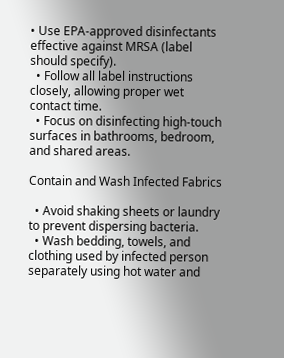• Use EPA-approved disinfectants effective against MRSA (label should specify).
  • Follow all label instructions closely, allowing proper wet contact time.
  • Focus on disinfecting high-touch surfaces in bathrooms, bedroom, and shared areas.

Contain and Wash Infected Fabrics

  • Avoid shaking sheets or laundry to prevent dispersing bacteria.
  • Wash bedding, towels, and clothing used by infected person separately using hot water and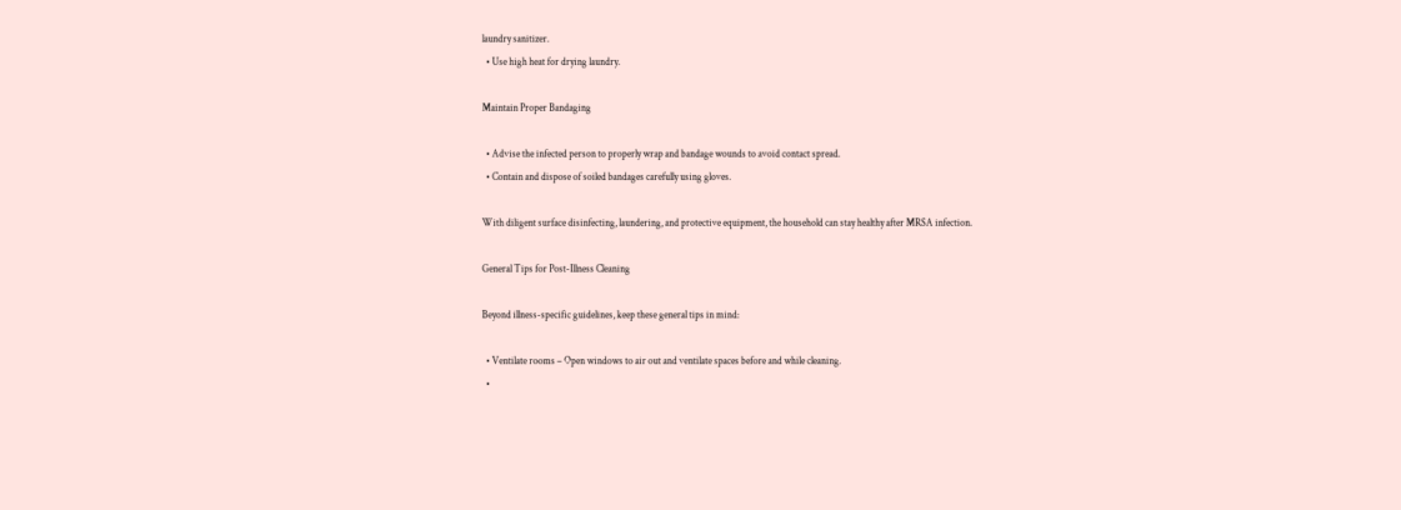laundry sanitizer.
  • Use high heat for drying laundry.

Maintain Proper Bandaging

  • Advise the infected person to properly wrap and bandage wounds to avoid contact spread.
  • Contain and dispose of soiled bandages carefully using gloves.

With diligent surface disinfecting, laundering, and protective equipment, the household can stay healthy after MRSA infection.

General Tips for Post-Illness Cleaning

Beyond illness-specific guidelines, keep these general tips in mind:

  • Ventilate rooms – Open windows to air out and ventilate spaces before and while cleaning.
  •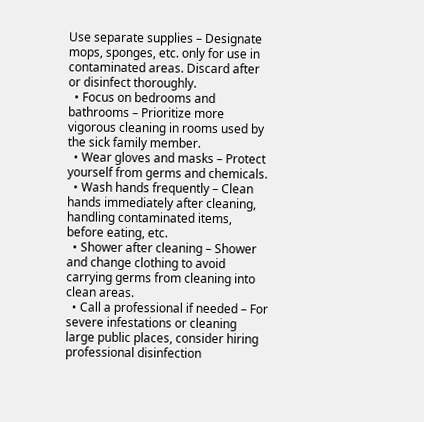Use separate supplies – Designate mops, sponges, etc. only for use in contaminated areas. Discard after or disinfect thoroughly.
  • Focus on bedrooms and bathrooms – Prioritize more vigorous cleaning in rooms used by the sick family member.
  • Wear gloves and masks – Protect yourself from germs and chemicals.
  • Wash hands frequently – Clean hands immediately after cleaning, handling contaminated items, before eating, etc.
  • Shower after cleaning – Shower and change clothing to avoid carrying germs from cleaning into clean areas.
  • Call a professional if needed – For severe infestations or cleaning large public places, consider hiring professional disinfection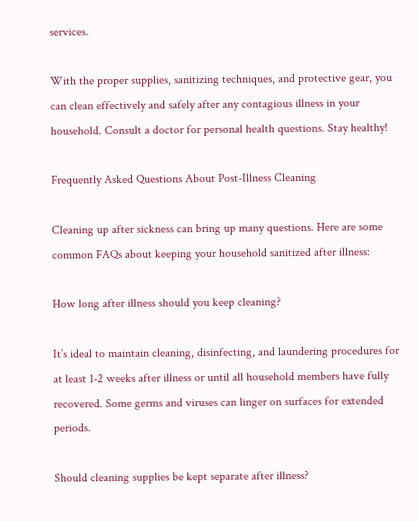services.

With the proper supplies, sanitizing techniques, and protective gear, you can clean effectively and safely after any contagious illness in your household. Consult a doctor for personal health questions. Stay healthy!

Frequently Asked Questions About Post-Illness Cleaning

Cleaning up after sickness can bring up many questions. Here are some common FAQs about keeping your household sanitized after illness:

How long after illness should you keep cleaning?

It’s ideal to maintain cleaning, disinfecting, and laundering procedures for at least 1-2 weeks after illness or until all household members have fully recovered. Some germs and viruses can linger on surfaces for extended periods.

Should cleaning supplies be kept separate after illness?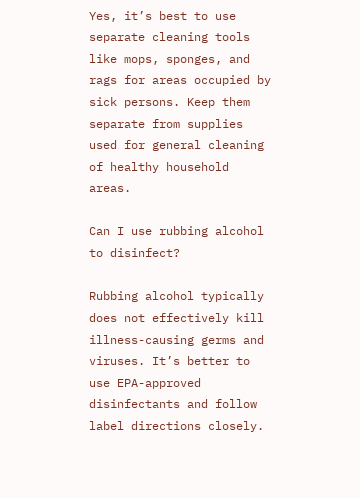Yes, it’s best to use separate cleaning tools like mops, sponges, and rags for areas occupied by sick persons. Keep them separate from supplies used for general cleaning of healthy household areas.

Can I use rubbing alcohol to disinfect?

Rubbing alcohol typically does not effectively kill illness-causing germs and viruses. It’s better to use EPA-approved disinfectants and follow label directions closely.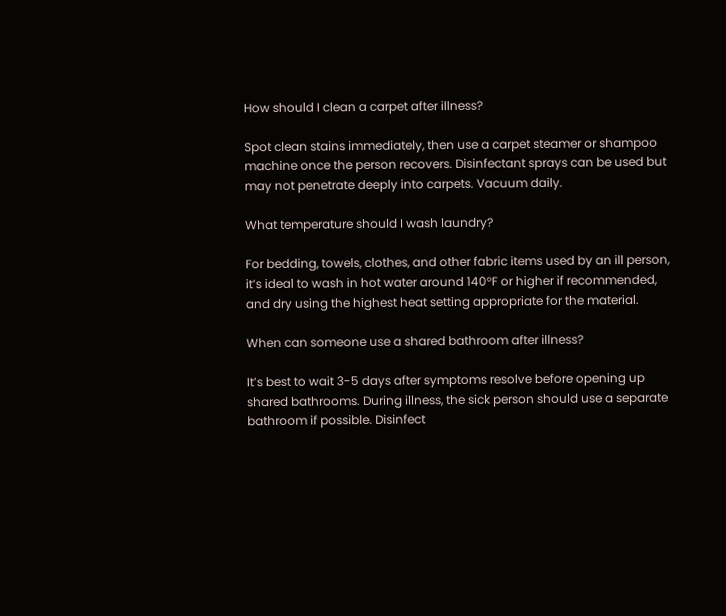How should I clean a carpet after illness?

Spot clean stains immediately, then use a carpet steamer or shampoo machine once the person recovers. Disinfectant sprays can be used but may not penetrate deeply into carpets. Vacuum daily.

What temperature should I wash laundry?

For bedding, towels, clothes, and other fabric items used by an ill person, it’s ideal to wash in hot water around 140°F or higher if recommended, and dry using the highest heat setting appropriate for the material.

When can someone use a shared bathroom after illness?

It’s best to wait 3-5 days after symptoms resolve before opening up shared bathrooms. During illness, the sick person should use a separate bathroom if possible. Disinfect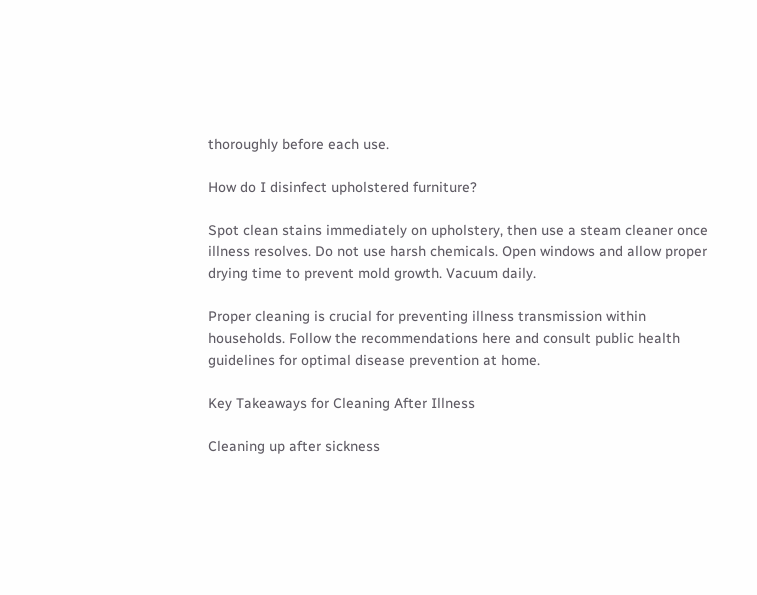thoroughly before each use.

How do I disinfect upholstered furniture?

Spot clean stains immediately on upholstery, then use a steam cleaner once illness resolves. Do not use harsh chemicals. Open windows and allow proper drying time to prevent mold growth. Vacuum daily.

Proper cleaning is crucial for preventing illness transmission within households. Follow the recommendations here and consult public health guidelines for optimal disease prevention at home.

Key Takeaways for Cleaning After Illness

Cleaning up after sickness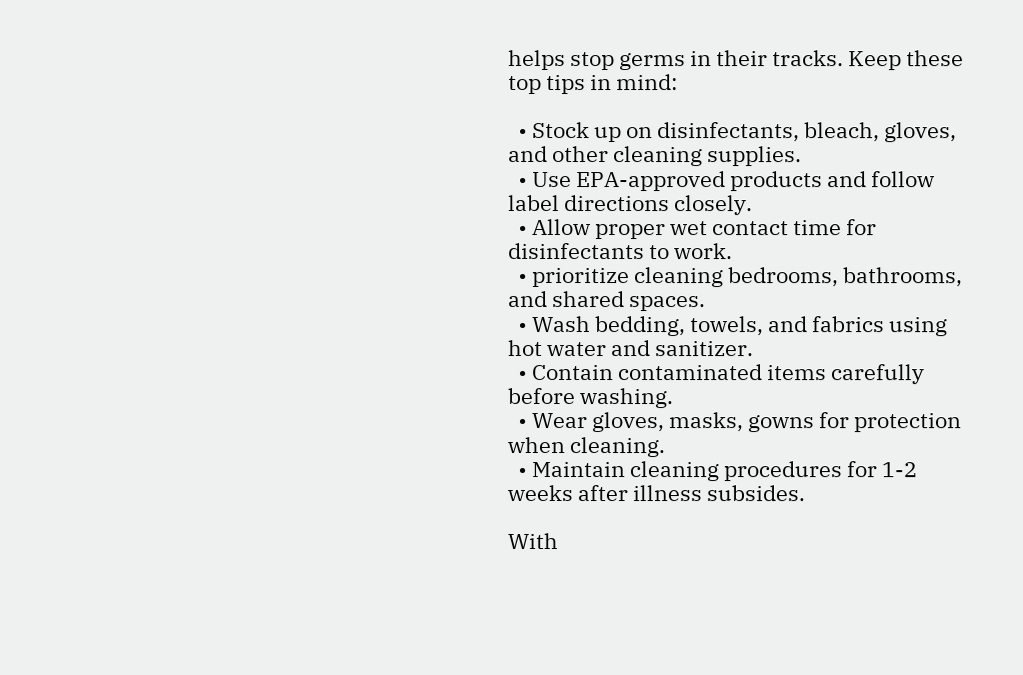helps stop germs in their tracks. Keep these top tips in mind:

  • Stock up on disinfectants, bleach, gloves, and other cleaning supplies.
  • Use EPA-approved products and follow label directions closely.
  • Allow proper wet contact time for disinfectants to work.
  • prioritize cleaning bedrooms, bathrooms, and shared spaces.
  • Wash bedding, towels, and fabrics using hot water and sanitizer.
  • Contain contaminated items carefully before washing.
  • Wear gloves, masks, gowns for protection when cleaning.
  • Maintain cleaning procedures for 1-2 weeks after illness subsides.

With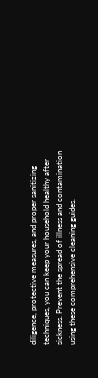diligence, protective measures, and proper sanitizing techniques, you can keep your household healthy after sickness. Prevent the spread of illness and contamination using these comprehensive cleaning guides.